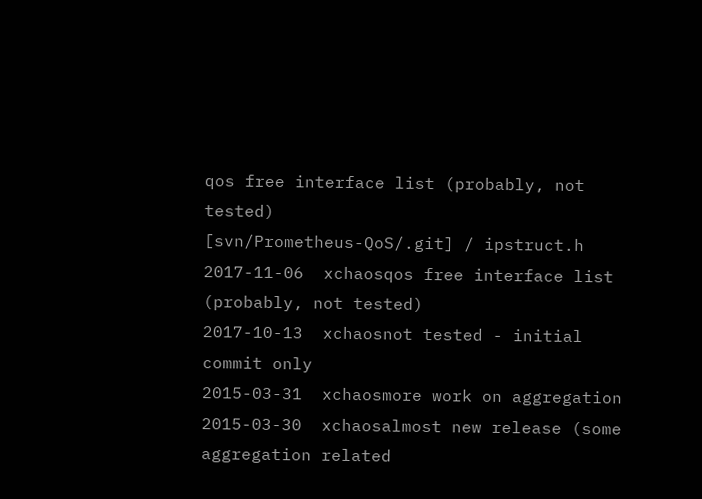qos free interface list (probably, not tested)
[svn/Prometheus-QoS/.git] / ipstruct.h
2017-11-06  xchaosqos free interface list (probably, not tested)
2017-10-13  xchaosnot tested - initial commit only
2015-03-31  xchaosmore work on aggregation
2015-03-30  xchaosalmost new release (some aggregation related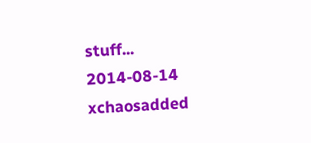stuff...
2014-08-14  xchaosadded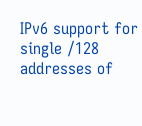IPv6 support for single /128 addresses of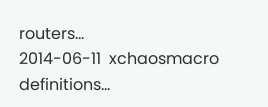routers...
2014-06-11  xchaosmacro definitions...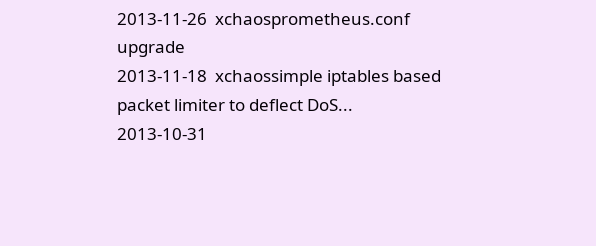2013-11-26  xchaosprometheus.conf upgrade
2013-11-18  xchaossimple iptables based packet limiter to deflect DoS...
2013-10-31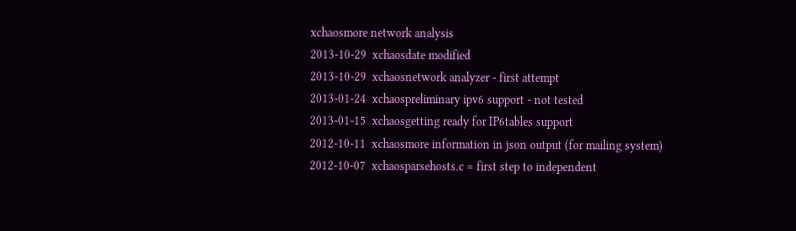xchaosmore network analysis
2013-10-29  xchaosdate modified
2013-10-29  xchaosnetwork analyzer - first attempt
2013-01-24  xchaospreliminary ipv6 support - not tested
2013-01-15  xchaosgetting ready for IP6tables support
2012-10-11  xchaosmore information in json output (for mailing system)
2012-10-07  xchaosparsehosts.c = first step to independent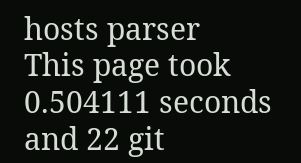hosts parser
This page took 0.504111 seconds and 22 git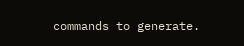commands to generate.